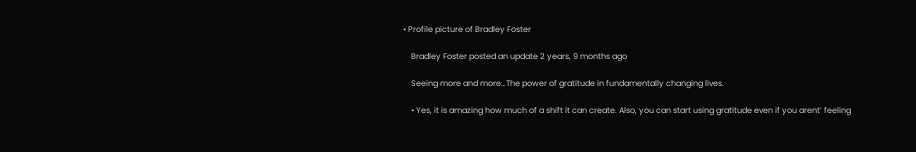• Profile picture of Bradley Foster

    Bradley Foster posted an update 2 years, 9 months ago

    Seeing more and more…The power of gratitude in fundamentally changing lives.

    • Yes, it is amazing how much of a shift it can create. Also, you can start using gratitude even if you arent’ feeling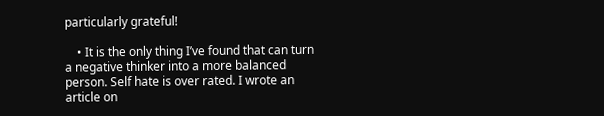particularly grateful!

    • It is the only thing I’ve found that can turn a negative thinker into a more balanced person. Self hate is over rated. I wrote an article on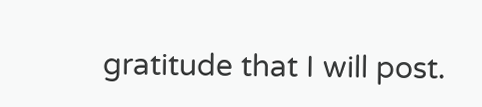gratitude that I will post.